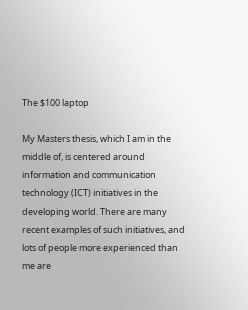The $100 laptop

My Masters thesis, which I am in the middle of, is centered around information and communication technology (ICT) initiatives in the developing world. There are many recent examples of such initiatives, and lots of people more experienced than me are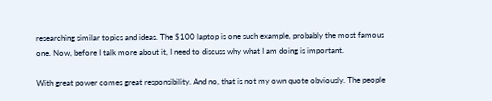researching similar topics and ideas. The $100 laptop is one such example, probably the most famous one. Now, before I talk more about it, I need to discuss why what I am doing is important.

With great power comes great responsibility. And no, that is not my own quote obviously. The people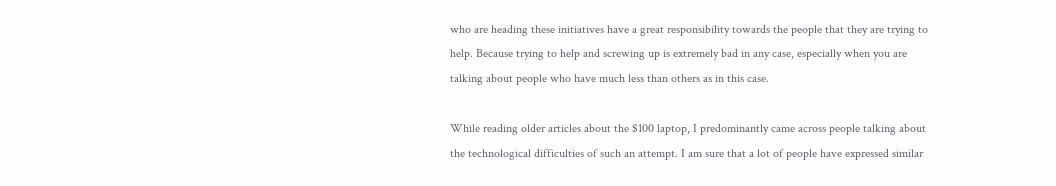who are heading these initiatives have a great responsibility towards the people that they are trying to help. Because trying to help and screwing up is extremely bad in any case, especially when you are talking about people who have much less than others as in this case.

While reading older articles about the $100 laptop, I predominantly came across people talking about the technological difficulties of such an attempt. I am sure that a lot of people have expressed similar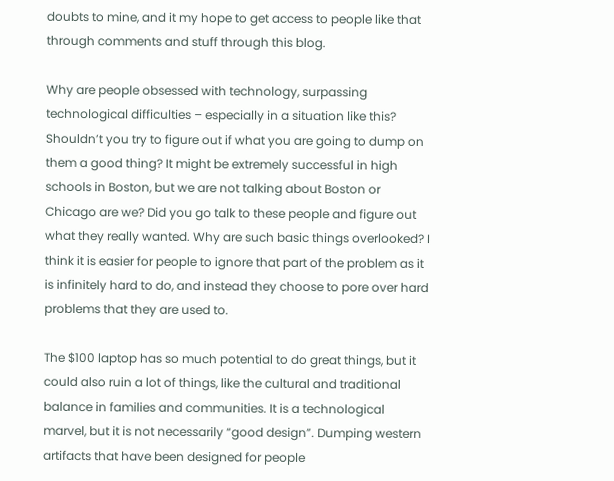doubts to mine, and it my hope to get access to people like that through comments and stuff through this blog.

Why are people obsessed with technology, surpassing technological difficulties – especially in a situation like this? Shouldn’t you try to figure out if what you are going to dump on them a good thing? It might be extremely successful in high schools in Boston, but we are not talking about Boston or Chicago are we? Did you go talk to these people and figure out what they really wanted. Why are such basic things overlooked? I think it is easier for people to ignore that part of the problem as it is infinitely hard to do, and instead they choose to pore over hard problems that they are used to.

The $100 laptop has so much potential to do great things, but it could also ruin a lot of things, like the cultural and traditional balance in families and communities. It is a technological marvel, but it is not necessarily “good design”. Dumping western artifacts that have been designed for people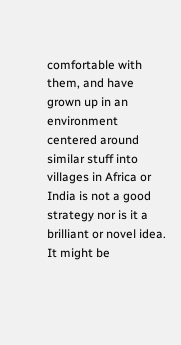comfortable with them, and have grown up in an environment centered around similar stuff into villages in Africa or India is not a good strategy nor is it a brilliant or novel idea. It might be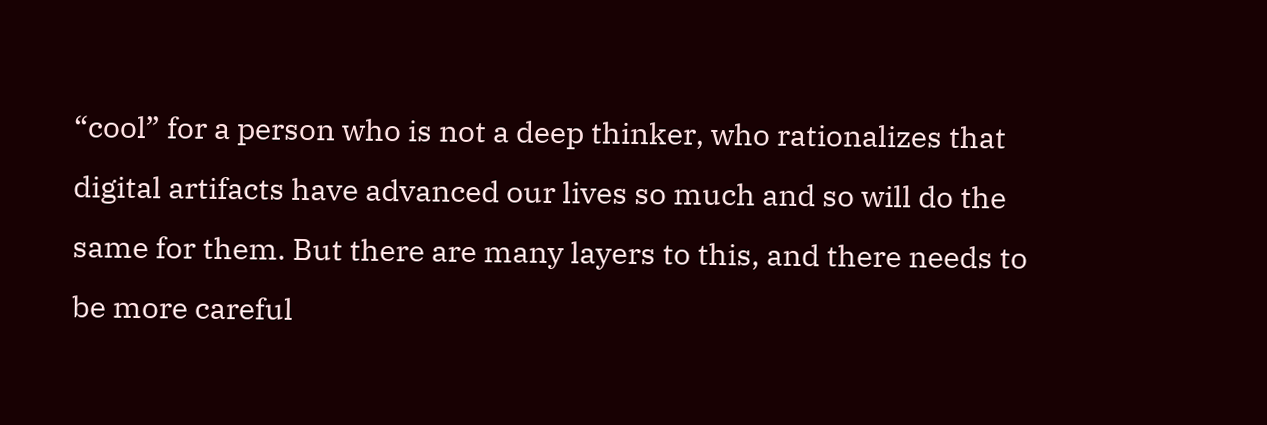“cool” for a person who is not a deep thinker, who rationalizes that digital artifacts have advanced our lives so much and so will do the same for them. But there are many layers to this, and there needs to be more careful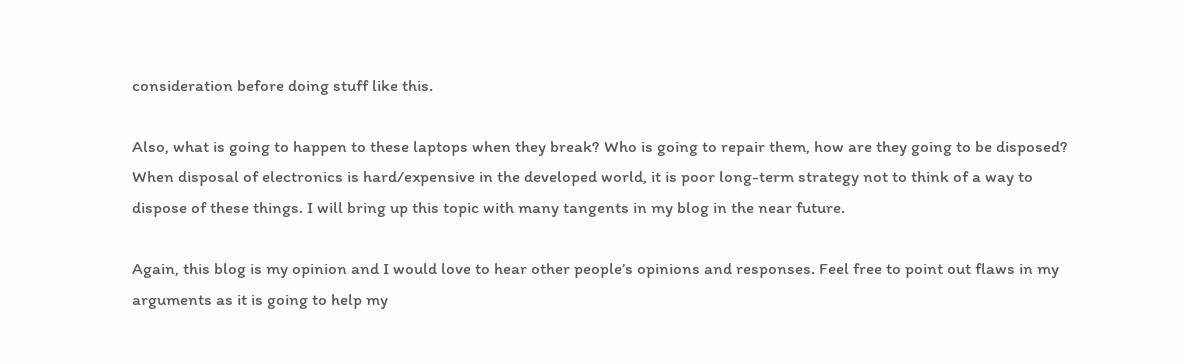consideration before doing stuff like this.

Also, what is going to happen to these laptops when they break? Who is going to repair them, how are they going to be disposed? When disposal of electronics is hard/expensive in the developed world, it is poor long-term strategy not to think of a way to dispose of these things. I will bring up this topic with many tangents in my blog in the near future.

Again, this blog is my opinion and I would love to hear other people’s opinions and responses. Feel free to point out flaws in my arguments as it is going to help my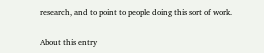research, and to point to people doing this sort of work.


About this entry